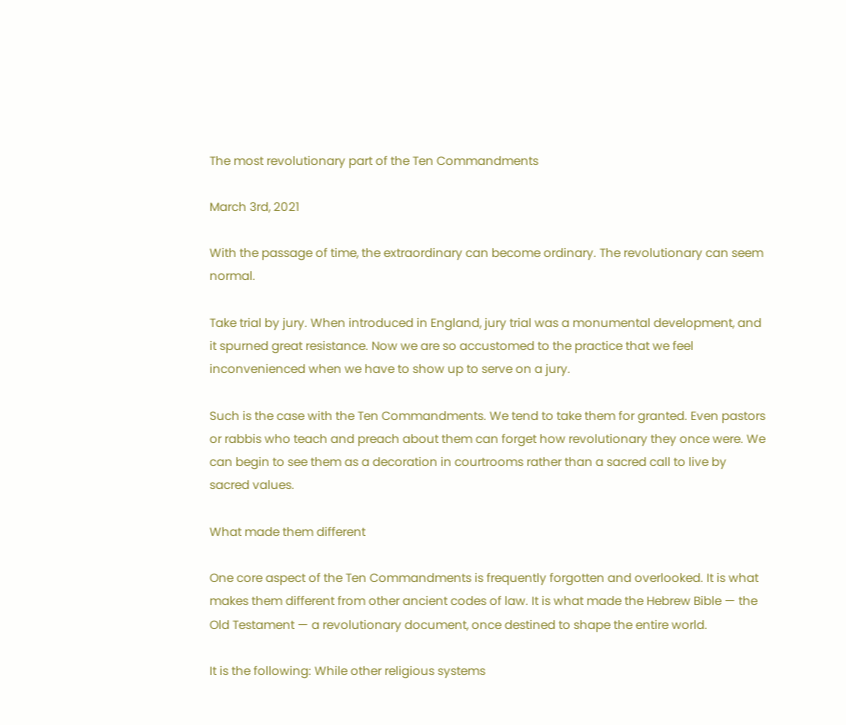The most revolutionary part of the Ten Commandments

March 3rd, 2021

With the passage of time, the extraordinary can become ordinary. The revolutionary can seem normal.

Take trial by jury. When introduced in England, jury trial was a monumental development, and it spurned great resistance. Now we are so accustomed to the practice that we feel inconvenienced when we have to show up to serve on a jury.

Such is the case with the Ten Commandments. We tend to take them for granted. Even pastors or rabbis who teach and preach about them can forget how revolutionary they once were. We can begin to see them as a decoration in courtrooms rather than a sacred call to live by sacred values.

What made them different

One core aspect of the Ten Commandments is frequently forgotten and overlooked. It is what makes them different from other ancient codes of law. It is what made the Hebrew Bible — the Old Testament — a revolutionary document, once destined to shape the entire world.

It is the following: While other religious systems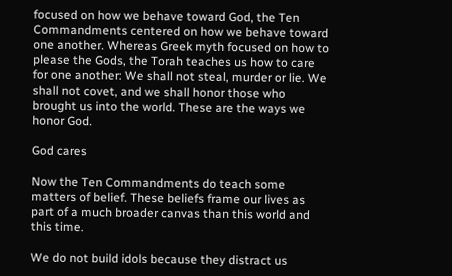focused on how we behave toward God, the Ten Commandments centered on how we behave toward one another. Whereas Greek myth focused on how to please the Gods, the Torah teaches us how to care for one another: We shall not steal, murder or lie. We shall not covet, and we shall honor those who brought us into the world. These are the ways we honor God.

God cares

Now the Ten Commandments do teach some matters of belief. These beliefs frame our lives as part of a much broader canvas than this world and this time.

We do not build idols because they distract us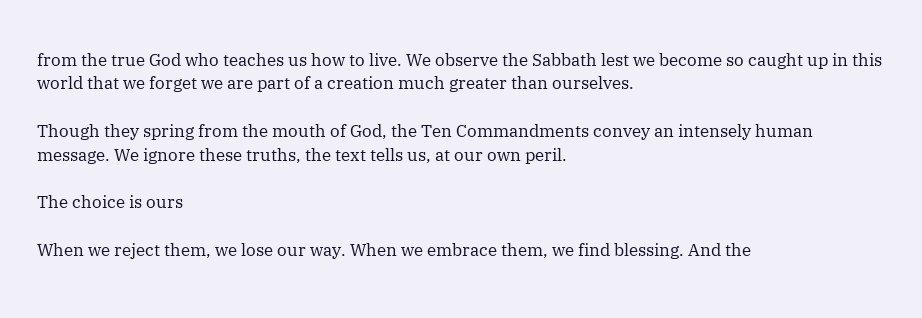from the true God who teaches us how to live. We observe the Sabbath lest we become so caught up in this world that we forget we are part of a creation much greater than ourselves.

Though they spring from the mouth of God, the Ten Commandments convey an intensely human message. We ignore these truths, the text tells us, at our own peril.

The choice is ours

When we reject them, we lose our way. When we embrace them, we find blessing. And the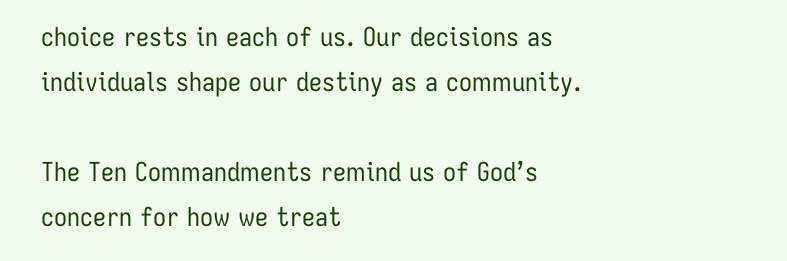choice rests in each of us. Our decisions as individuals shape our destiny as a community.

The Ten Commandments remind us of God’s concern for how we treat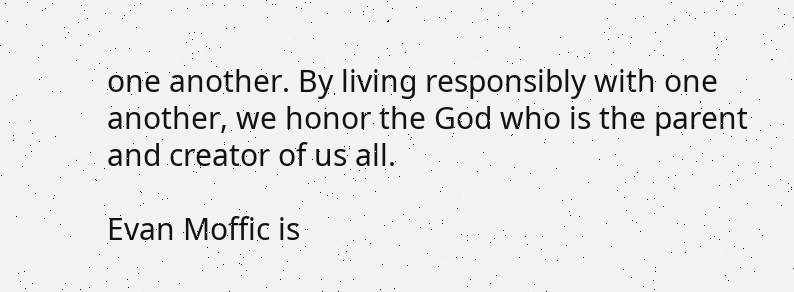one another. By living responsibly with one another, we honor the God who is the parent and creator of us all.

Evan Moffic is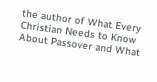the author of What Every Christian Needs to Know About Passover and What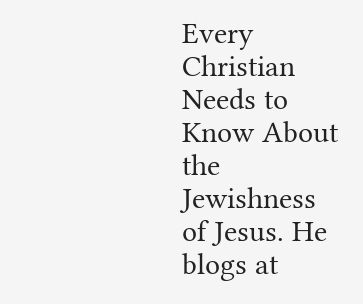Every Christian Needs to Know About the Jewishness of Jesus. He blogs at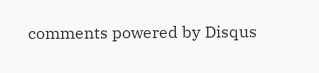comments powered by Disqus